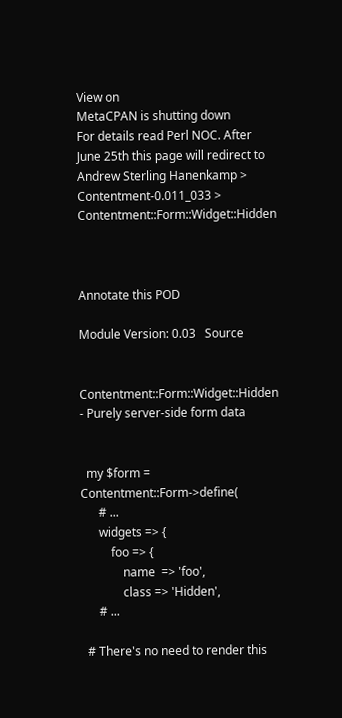View on
MetaCPAN is shutting down
For details read Perl NOC. After June 25th this page will redirect to
Andrew Sterling Hanenkamp > Contentment-0.011_033 > Contentment::Form::Widget::Hidden



Annotate this POD

Module Version: 0.03   Source


Contentment::Form::Widget::Hidden - Purely server-side form data


  my $form = Contentment::Form->define(
      # ...
      widgets => {
          foo => {
              name  => 'foo',
              class => 'Hidden',
      # ...

  # There's no need to render this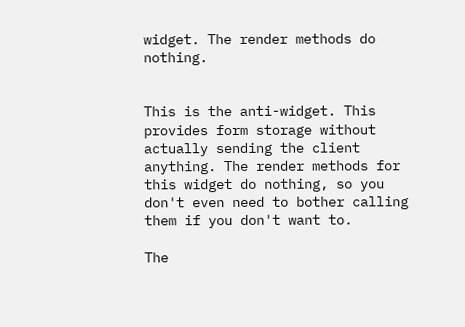widget. The render methods do nothing.


This is the anti-widget. This provides form storage without actually sending the client anything. The render methods for this widget do nothing, so you don't even need to bother calling them if you don't want to.

The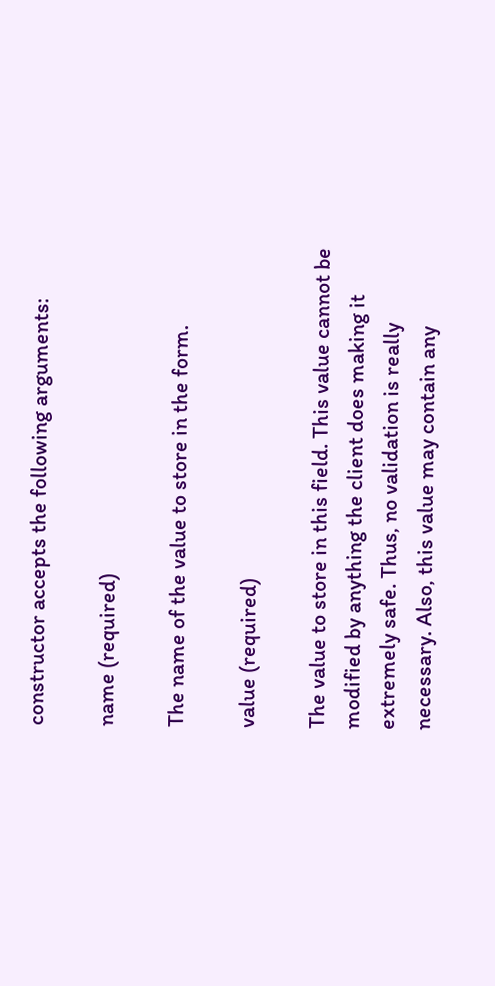constructor accepts the following arguments:

name (required)

The name of the value to store in the form.

value (required)

The value to store in this field. This value cannot be modified by anything the client does making it extremely safe. Thus, no validation is really necessary. Also, this value may contain any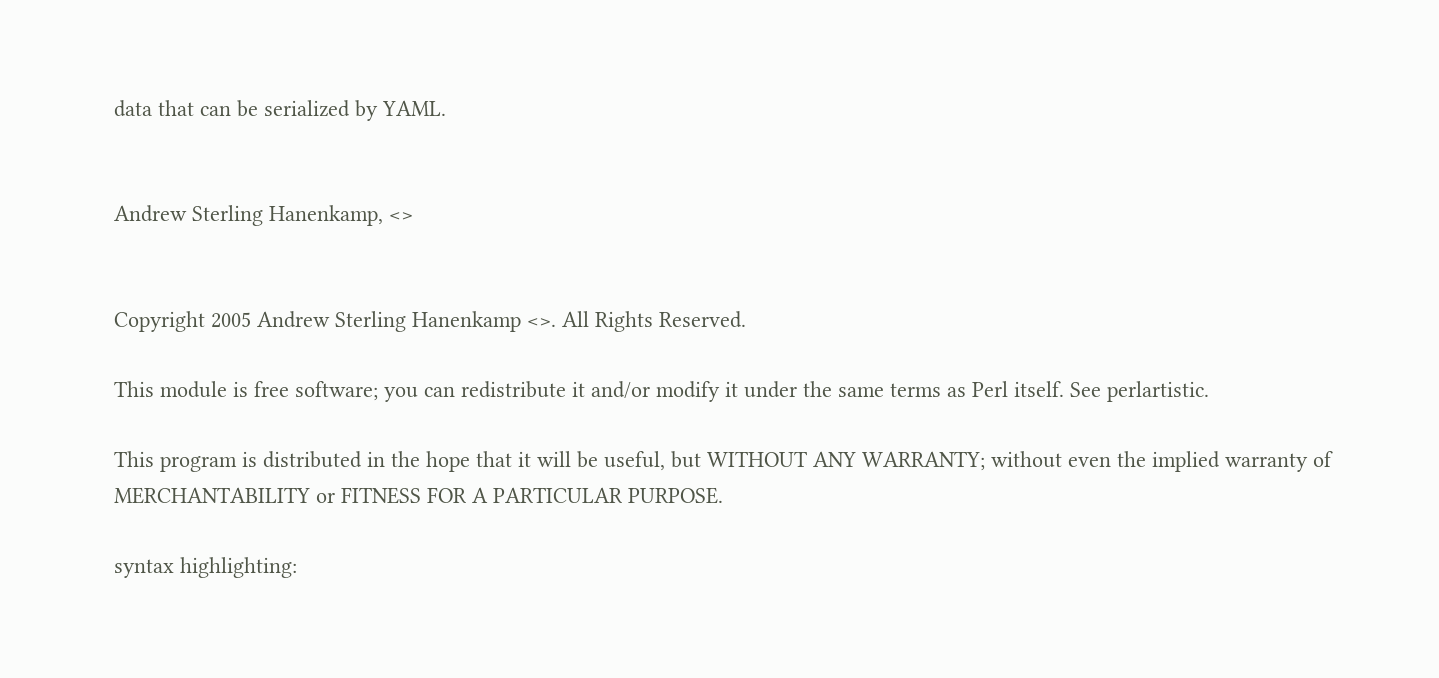data that can be serialized by YAML.


Andrew Sterling Hanenkamp, <>


Copyright 2005 Andrew Sterling Hanenkamp <>. All Rights Reserved.

This module is free software; you can redistribute it and/or modify it under the same terms as Perl itself. See perlartistic.

This program is distributed in the hope that it will be useful, but WITHOUT ANY WARRANTY; without even the implied warranty of MERCHANTABILITY or FITNESS FOR A PARTICULAR PURPOSE.

syntax highlighting: